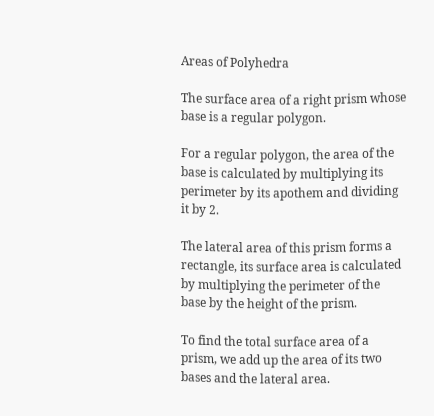Areas of Polyhedra

The surface area of a right prism whose base is a regular polygon.

For a regular polygon, the area of the base is calculated by multiplying its perimeter by its apothem and dividing it by 2.

The lateral area of this prism forms a rectangle, its surface area is calculated by multiplying the perimeter of the base by the height of the prism.

To find the total surface area of a prism, we add up the area of its two bases and the lateral area.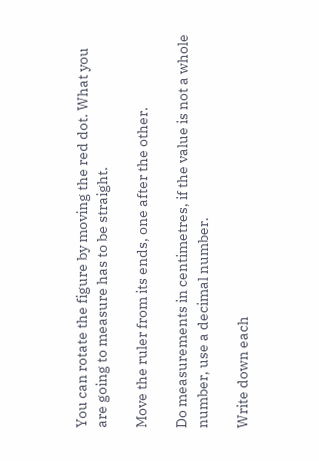You can rotate the figure by moving the red dot. What you are going to measure has to be straight.

Move the ruler from its ends, one after the other.

Do measurements in centimetres, if the value is not a whole number, use a decimal number.

Write down each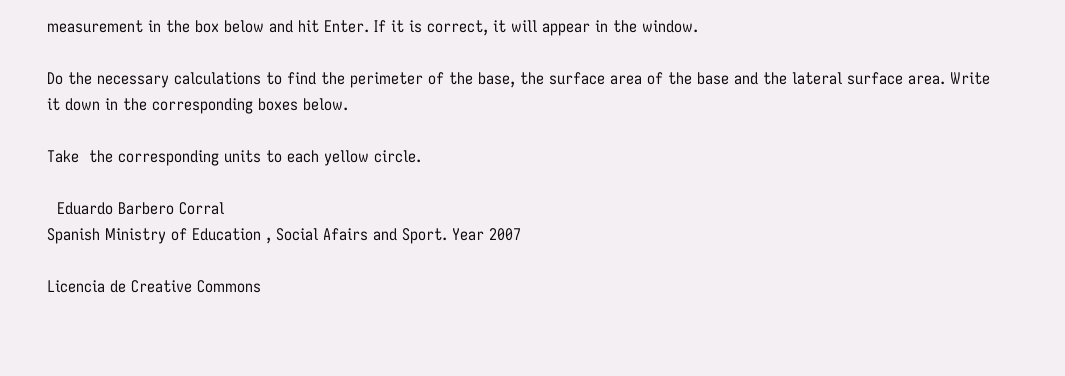measurement in the box below and hit Enter. If it is correct, it will appear in the window.

Do the necessary calculations to find the perimeter of the base, the surface area of the base and the lateral surface area. Write it down in the corresponding boxes below.

Take  the corresponding units to each yellow circle.

  Eduardo Barbero Corral
Spanish Ministry of Education , Social Afairs and Sport. Year 2007

Licencia de Creative Commons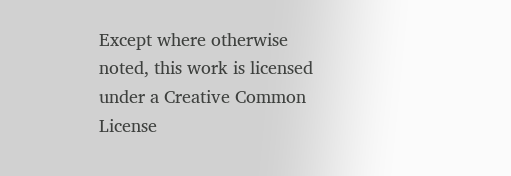Except where otherwise noted, this work is licensed under a Creative Common License